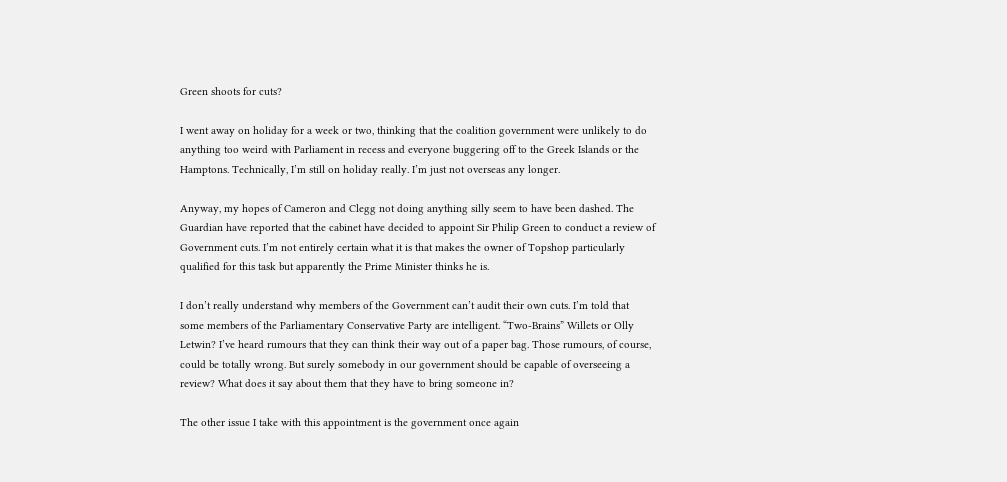Green shoots for cuts?

I went away on holiday for a week or two, thinking that the coalition government were unlikely to do anything too weird with Parliament in recess and everyone buggering off to the Greek Islands or the Hamptons. Technically, I’m still on holiday really. I’m just not overseas any longer.

Anyway, my hopes of Cameron and Clegg not doing anything silly seem to have been dashed. The Guardian have reported that the cabinet have decided to appoint Sir Philip Green to conduct a review of Government cuts. I’m not entirely certain what it is that makes the owner of Topshop particularly qualified for this task but apparently the Prime Minister thinks he is.

I don’t really understand why members of the Government can’t audit their own cuts. I’m told that some members of the Parliamentary Conservative Party are intelligent. “Two-Brains” Willets or Olly Letwin? I’ve heard rumours that they can think their way out of a paper bag. Those rumours, of course, could be totally wrong. But surely somebody in our government should be capable of overseeing a review? What does it say about them that they have to bring someone in?

The other issue I take with this appointment is the government once again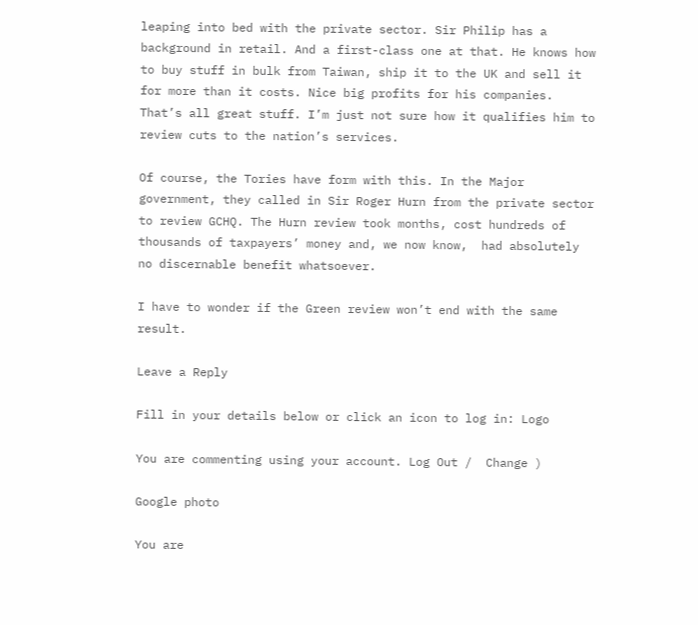leaping into bed with the private sector. Sir Philip has a background in retail. And a first-class one at that. He knows how to buy stuff in bulk from Taiwan, ship it to the UK and sell it for more than it costs. Nice big profits for his companies. That’s all great stuff. I’m just not sure how it qualifies him to review cuts to the nation’s services.

Of course, the Tories have form with this. In the Major government, they called in Sir Roger Hurn from the private sector to review GCHQ. The Hurn review took months, cost hundreds of thousands of taxpayers’ money and, we now know,  had absolutely no discernable benefit whatsoever.

I have to wonder if the Green review won’t end with the same result.

Leave a Reply

Fill in your details below or click an icon to log in: Logo

You are commenting using your account. Log Out /  Change )

Google photo

You are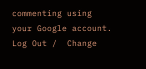commenting using your Google account. Log Out /  Change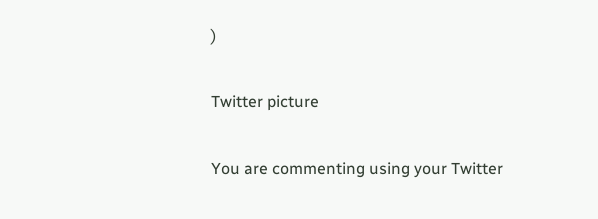)

Twitter picture

You are commenting using your Twitter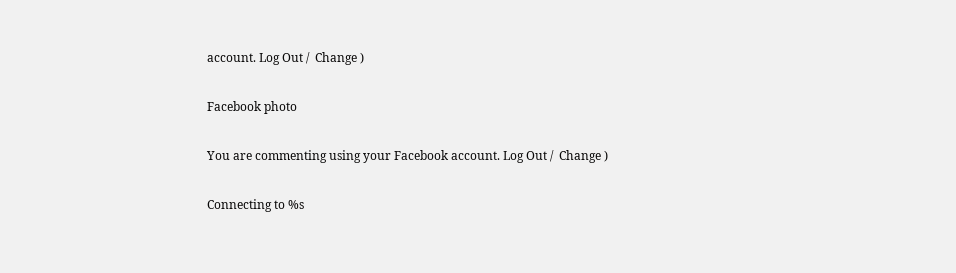account. Log Out /  Change )

Facebook photo

You are commenting using your Facebook account. Log Out /  Change )

Connecting to %s